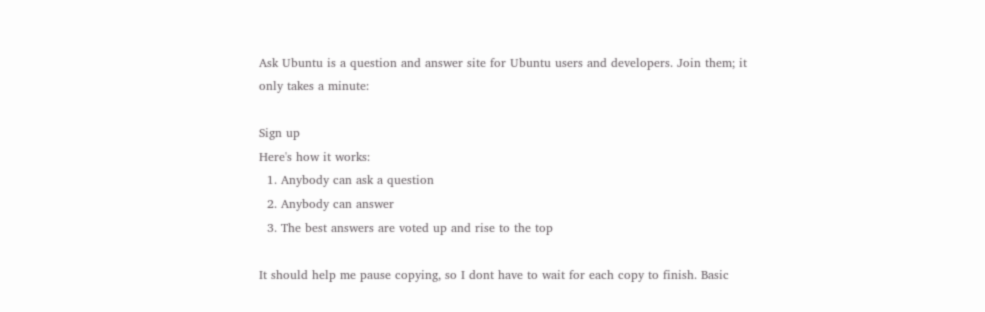Ask Ubuntu is a question and answer site for Ubuntu users and developers. Join them; it only takes a minute:

Sign up
Here's how it works:
  1. Anybody can ask a question
  2. Anybody can answer
  3. The best answers are voted up and rise to the top

It should help me pause copying, so I dont have to wait for each copy to finish. Basic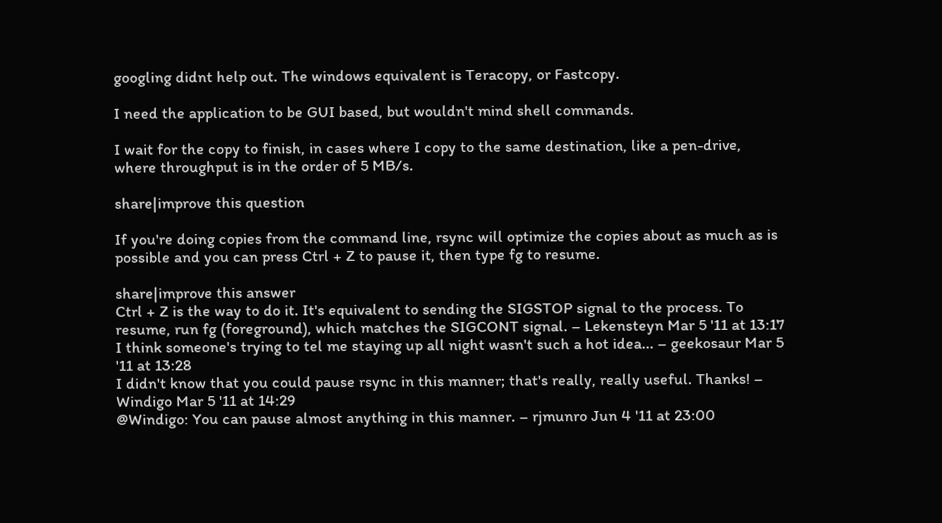googling didnt help out. The windows equivalent is Teracopy, or Fastcopy.

I need the application to be GUI based, but wouldn't mind shell commands.

I wait for the copy to finish, in cases where I copy to the same destination, like a pen-drive, where throughput is in the order of 5 MB/s.

share|improve this question

If you're doing copies from the command line, rsync will optimize the copies about as much as is possible and you can press Ctrl + Z to pause it, then type fg to resume.

share|improve this answer
Ctrl + Z is the way to do it. It's equivalent to sending the SIGSTOP signal to the process. To resume, run fg (foreground), which matches the SIGCONT signal. – Lekensteyn Mar 5 '11 at 13:17
I think someone's trying to tel me staying up all night wasn't such a hot idea... – geekosaur Mar 5 '11 at 13:28
I didn't know that you could pause rsync in this manner; that's really, really useful. Thanks! – Windigo Mar 5 '11 at 14:29
@Windigo: You can pause almost anything in this manner. – rjmunro Jun 4 '11 at 23:00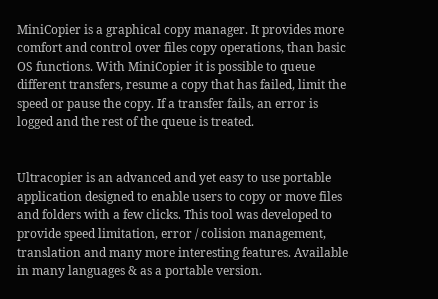MiniCopier is a graphical copy manager. It provides more comfort and control over files copy operations, than basic OS functions. With MiniCopier it is possible to queue different transfers, resume a copy that has failed, limit the speed or pause the copy. If a transfer fails, an error is logged and the rest of the queue is treated.


Ultracopier is an advanced and yet easy to use portable application designed to enable users to copy or move files and folders with a few clicks. This tool was developed to provide speed limitation, error / colision management, translation and many more interesting features. Available in many languages & as a portable version.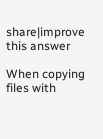share|improve this answer

When copying files with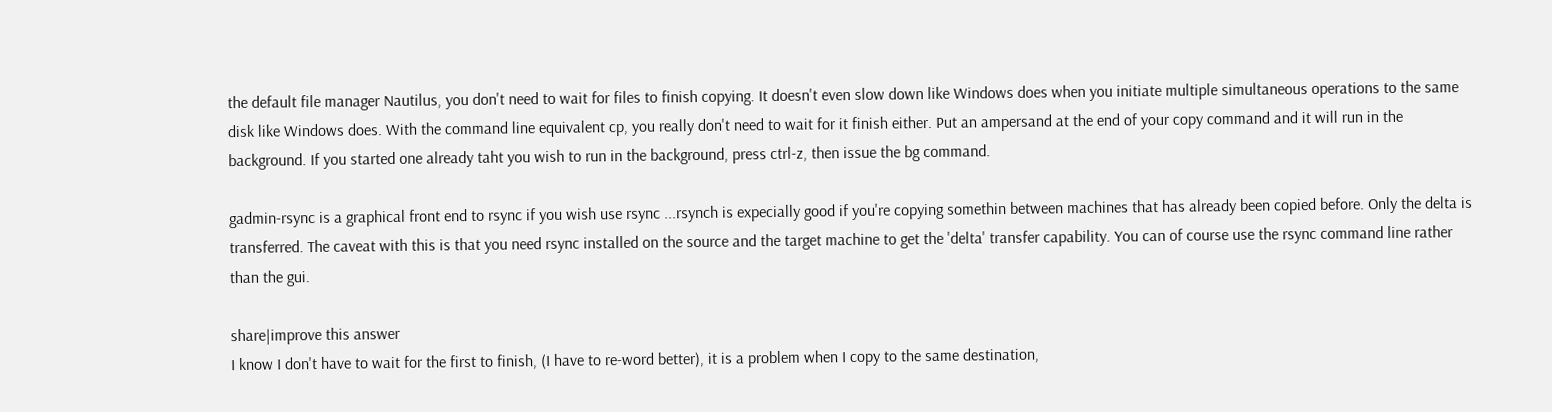the default file manager Nautilus, you don't need to wait for files to finish copying. It doesn't even slow down like Windows does when you initiate multiple simultaneous operations to the same disk like Windows does. With the command line equivalent cp, you really don't need to wait for it finish either. Put an ampersand at the end of your copy command and it will run in the background. If you started one already taht you wish to run in the background, press ctrl-z, then issue the bg command.

gadmin-rsync is a graphical front end to rsync if you wish use rsync ...rsynch is expecially good if you're copying somethin between machines that has already been copied before. Only the delta is transferred. The caveat with this is that you need rsync installed on the source and the target machine to get the 'delta' transfer capability. You can of course use the rsync command line rather than the gui.

share|improve this answer
I know I don't have to wait for the first to finish, (I have to re-word better), it is a problem when I copy to the same destination,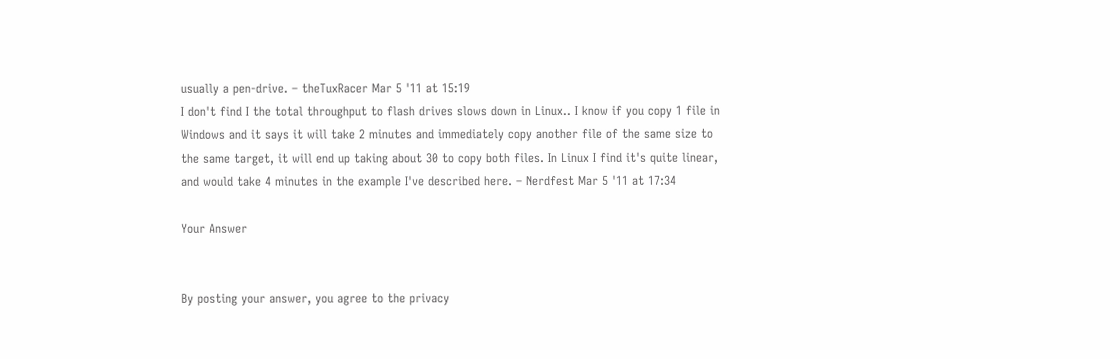usually a pen-drive. – theTuxRacer Mar 5 '11 at 15:19
I don't find I the total throughput to flash drives slows down in Linux.. I know if you copy 1 file in Windows and it says it will take 2 minutes and immediately copy another file of the same size to the same target, it will end up taking about 30 to copy both files. In Linux I find it's quite linear, and would take 4 minutes in the example I've described here. – Nerdfest Mar 5 '11 at 17:34

Your Answer


By posting your answer, you agree to the privacy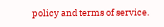policy and terms of service.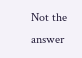Not the answer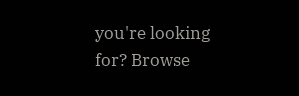you're looking for? Browse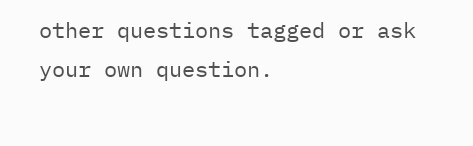other questions tagged or ask your own question.